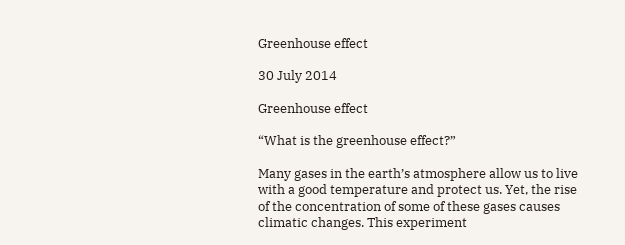Greenhouse effect

30 July 2014

Greenhouse effect

“What is the greenhouse effect?”

Many gases in the earth’s atmosphere allow us to live with a good temperature and protect us. Yet, the rise of the concentration of some of these gases causes climatic changes. This experiment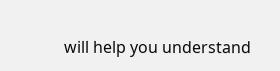will help you understand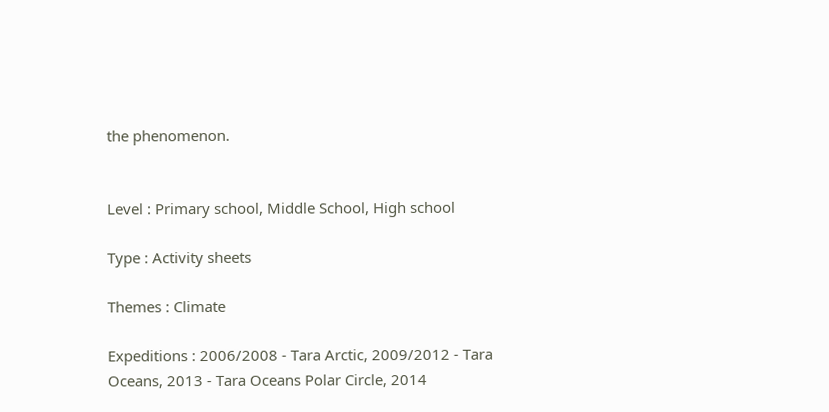the phenomenon.


Level : Primary school, Middle School, High school

Type : Activity sheets

Themes : Climate

Expeditions : 2006/2008 - Tara Arctic, 2009/2012 - Tara Oceans, 2013 - Tara Oceans Polar Circle, 2014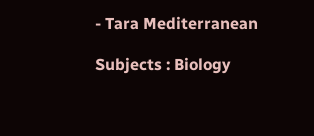- Tara Mediterranean

Subjects : Biology